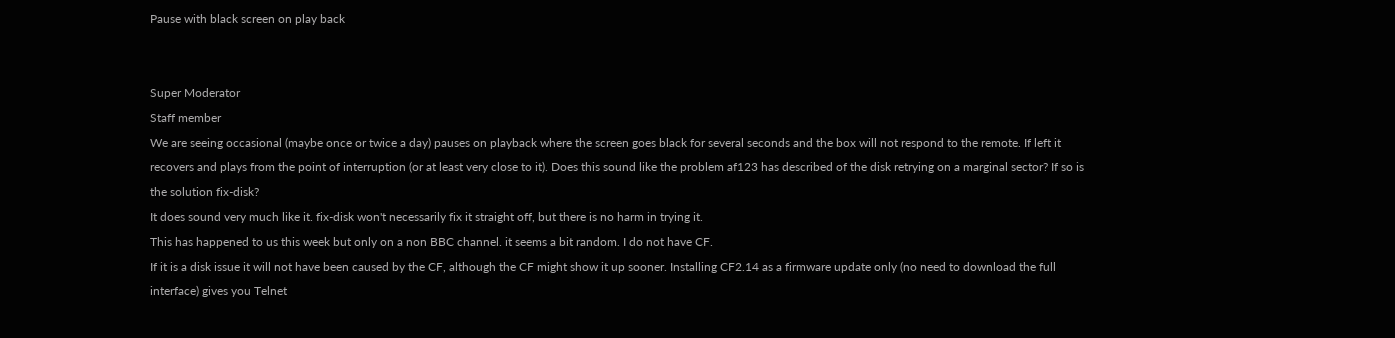Pause with black screen on play back


Super Moderator
Staff member
We are seeing occasional (maybe once or twice a day) pauses on playback where the screen goes black for several seconds and the box will not respond to the remote. If left it recovers and plays from the point of interruption (or at least very close to it). Does this sound like the problem af123 has described of the disk retrying on a marginal sector? If so is the solution fix-disk?
It does sound very much like it. fix-disk won't necessarily fix it straight off, but there is no harm in trying it.
This has happened to us this week but only on a non BBC channel. it seems a bit random. I do not have CF.
If it is a disk issue it will not have been caused by the CF, although the CF might show it up sooner. Installing CF2.14 as a firmware update only (no need to download the full interface) gives you Telnet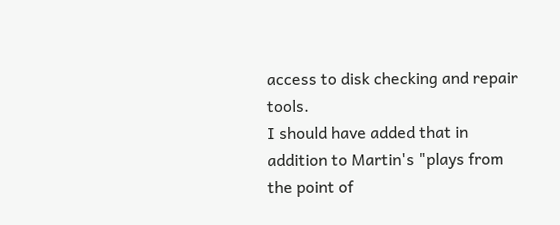access to disk checking and repair tools.
I should have added that in addition to Martin's "plays from the point of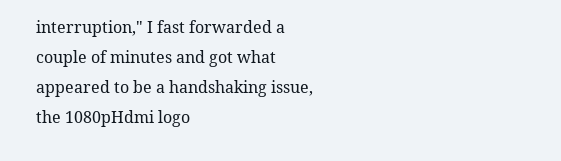interruption," I fast forwarded a couple of minutes and got what appeared to be a handshaking issue, the 1080pHdmi logo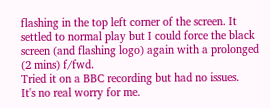flashing in the top left corner of the screen. It settled to normal play but I could force the black screen (and flashing logo) again with a prolonged (2 mins) f/fwd.
Tried it on a BBC recording but had no issues.
It's no real worry for me.